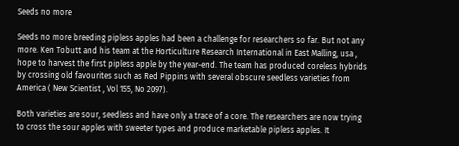Seeds no more

Seeds no more breeding pipless apples had been a challenge for researchers so far. But not any more. Ken Tobutt and his team at the Horticulture Research International in East Malling, usa , hope to harvest the first pipless apple by the year-end. The team has produced coreless hybrids by crossing old favourites such as Red Pippins with several obscure seedless varieties from America ( New Scientist , Vol 155, No 2097).

Both varieties are sour, seedless and have only a trace of a core. The researchers are now trying to cross the sour apples with sweeter types and produce marketable pipless apples. It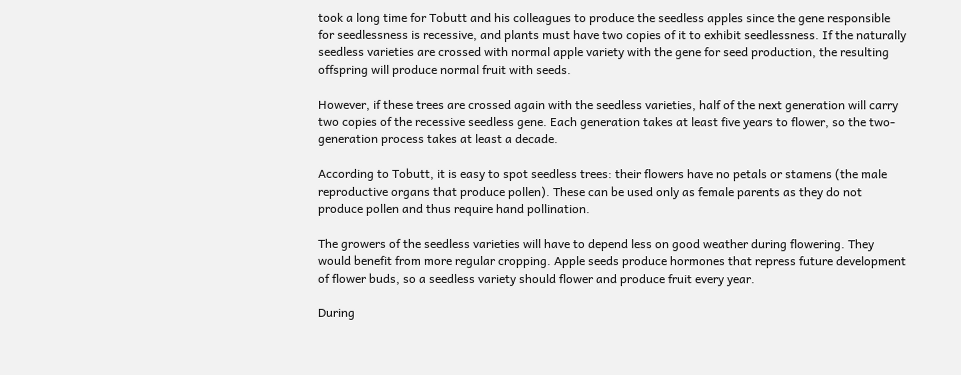took a long time for Tobutt and his colleagues to produce the seedless apples since the gene responsible for seedlessness is recessive, and plants must have two copies of it to exhibit seedlessness. If the naturally seedless varieties are crossed with normal apple variety with the gene for seed production, the resulting offspring will produce normal fruit with seeds.

However, if these trees are crossed again with the seedless varieties, half of the next generation will carry two copies of the recessive seedless gene. Each generation takes at least five years to flower, so the two-generation process takes at least a decade.

According to Tobutt, it is easy to spot seedless trees: their flowers have no petals or stamens (the male reproductive organs that produce pollen). These can be used only as female parents as they do not produce pollen and thus require hand pollination.

The growers of the seedless varieties will have to depend less on good weather during flowering. They would benefit from more regular cropping. Apple seeds produce hormones that repress future development of flower buds, so a seedless variety should flower and produce fruit every year.

During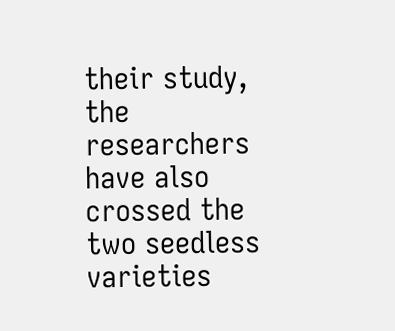their study, the researchers have also crossed the two seedless varieties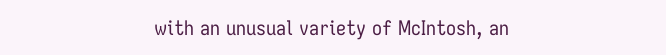with an unusual variety of McIntosh, an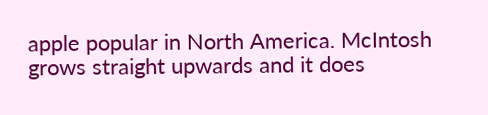apple popular in North America. McIntosh grows straight upwards and it does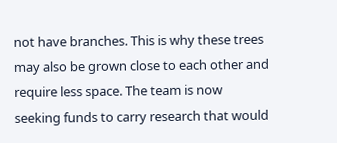not have branches. This is why these trees may also be grown close to each other and require less space. The team is now seeking funds to carry research that would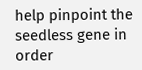help pinpoint the seedless gene in order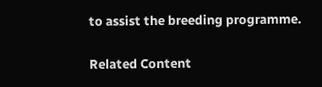to assist the breeding programme.

Related Content